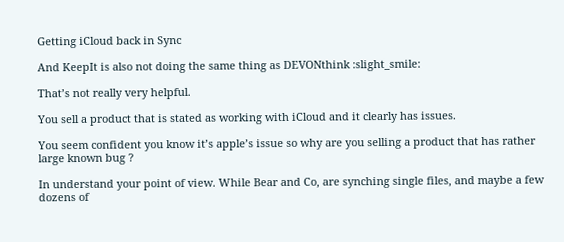Getting iCloud back in Sync

And KeepIt is also not doing the same thing as DEVONthink :slight_smile:

That’s not really very helpful.

You sell a product that is stated as working with iCloud and it clearly has issues.

You seem confident you know it’s apple’s issue so why are you selling a product that has rather large known bug ?

In understand your point of view. While Bear and Co, are synching single files, and maybe a few dozens of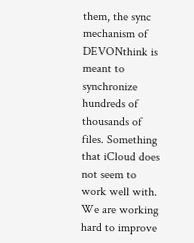them, the sync mechanism of DEVONthink is meant to synchronize hundreds of thousands of files. Something that iCloud does not seem to work well with. We are working hard to improve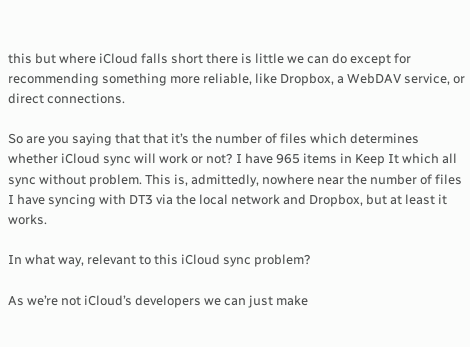this but where iCloud falls short there is little we can do except for recommending something more reliable, like Dropbox, a WebDAV service, or direct connections.

So are you saying that that it’s the number of files which determines whether iCloud sync will work or not? I have 965 items in Keep It which all sync without problem. This is, admittedly, nowhere near the number of files I have syncing with DT3 via the local network and Dropbox, but at least it works.

In what way, relevant to this iCloud sync problem?

As we’re not iCloud’s developers we can just make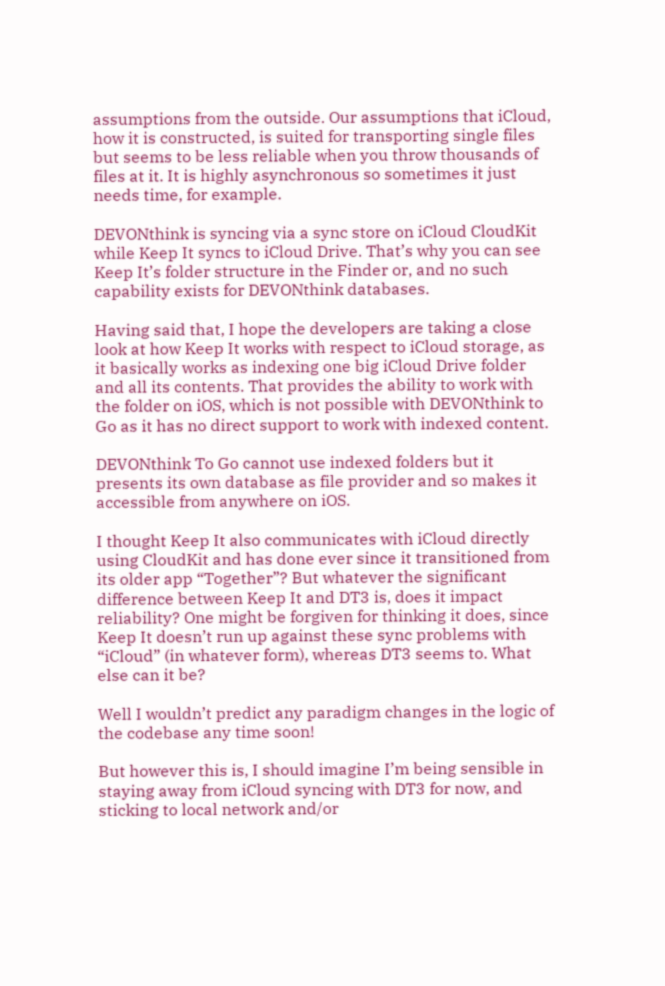assumptions from the outside. Our assumptions that iCloud, how it is constructed, is suited for transporting single files but seems to be less reliable when you throw thousands of files at it. It is highly asynchronous so sometimes it just needs time, for example.

DEVONthink is syncing via a sync store on iCloud CloudKit while Keep It syncs to iCloud Drive. That’s why you can see Keep It’s folder structure in the Finder or, and no such capability exists for DEVONthink databases.

Having said that, I hope the developers are taking a close look at how Keep It works with respect to iCloud storage, as it basically works as indexing one big iCloud Drive folder and all its contents. That provides the ability to work with the folder on iOS, which is not possible with DEVONthink to Go as it has no direct support to work with indexed content.

DEVONthink To Go cannot use indexed folders but it presents its own database as file provider and so makes it accessible from anywhere on iOS.

I thought Keep It also communicates with iCloud directly using CloudKit and has done ever since it transitioned from its older app “Together”? But whatever the significant difference between Keep It and DT3 is, does it impact reliability? One might be forgiven for thinking it does, since Keep It doesn’t run up against these sync problems with “iCloud” (in whatever form), whereas DT3 seems to. What else can it be?

Well I wouldn’t predict any paradigm changes in the logic of the codebase any time soon!

But however this is, I should imagine I’m being sensible in staying away from iCloud syncing with DT3 for now, and sticking to local network and/or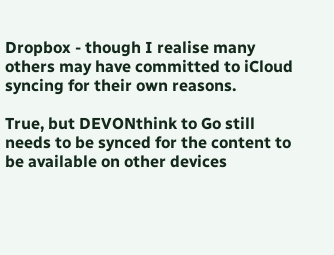Dropbox - though I realise many others may have committed to iCloud syncing for their own reasons.

True, but DEVONthink to Go still needs to be synced for the content to be available on other devices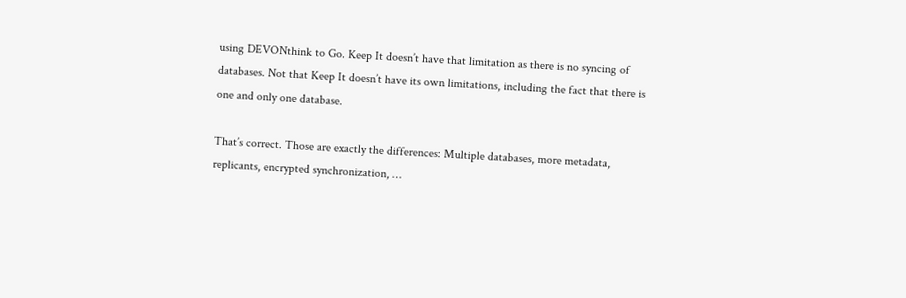using DEVONthink to Go. Keep It doesn’t have that limitation as there is no syncing of databases. Not that Keep It doesn’t have its own limitations, including the fact that there is one and only one database.

That’s correct. Those are exactly the differences: Multiple databases, more metadata, replicants, encrypted synchronization, …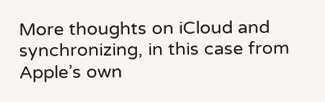More thoughts on iCloud and synchronizing, in this case from Apple’s own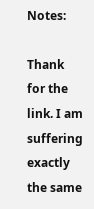Notes:

Thank for the link. I am suffering exactly the same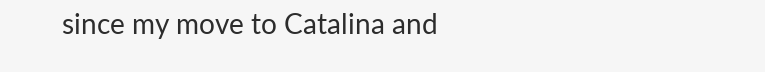since my move to Catalina and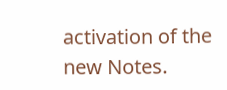activation of the new Notes.